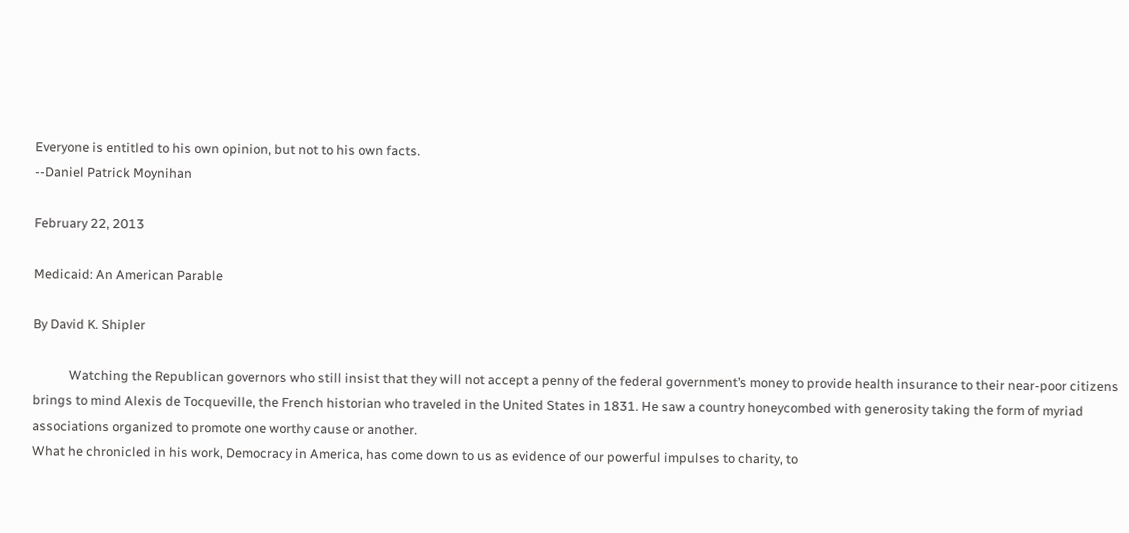Everyone is entitled to his own opinion, but not to his own facts.
--Daniel Patrick Moynihan

February 22, 2013

Medicaid: An American Parable

By David K. Shipler

            Watching the Republican governors who still insist that they will not accept a penny of the federal government’s money to provide health insurance to their near-poor citizens brings to mind Alexis de Tocqueville, the French historian who traveled in the United States in 1831. He saw a country honeycombed with generosity taking the form of myriad associations organized to promote one worthy cause or another.
What he chronicled in his work, Democracy in America, has come down to us as evidence of our powerful impulses to charity, to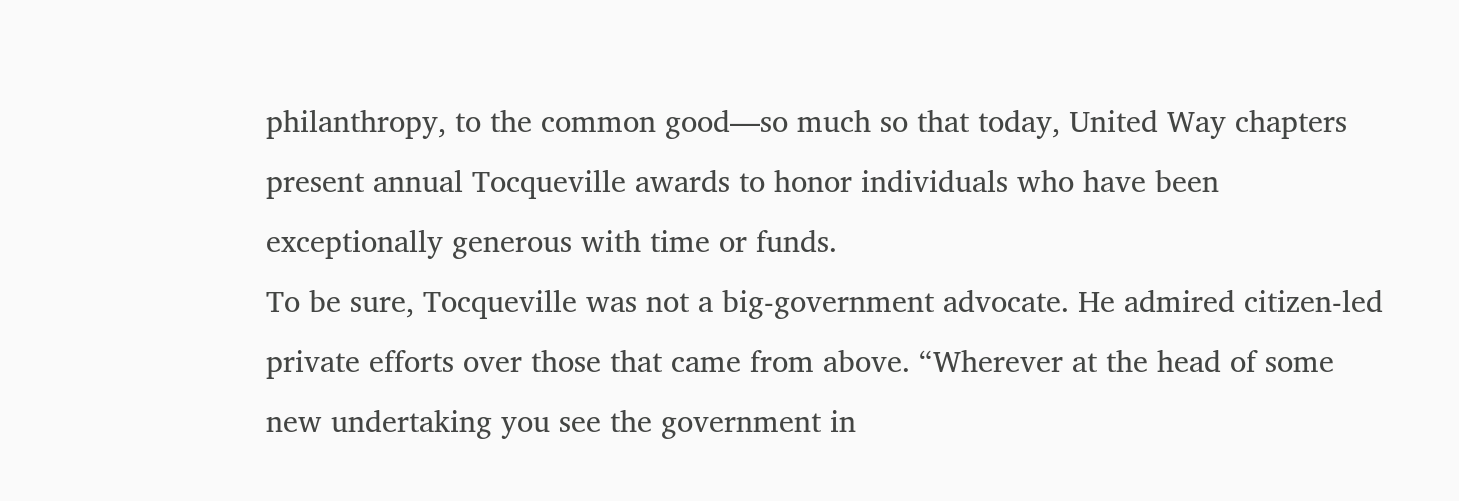philanthropy, to the common good—so much so that today, United Way chapters present annual Tocqueville awards to honor individuals who have been exceptionally generous with time or funds.
To be sure, Tocqueville was not a big-government advocate. He admired citizen-led private efforts over those that came from above. “Wherever at the head of some new undertaking you see the government in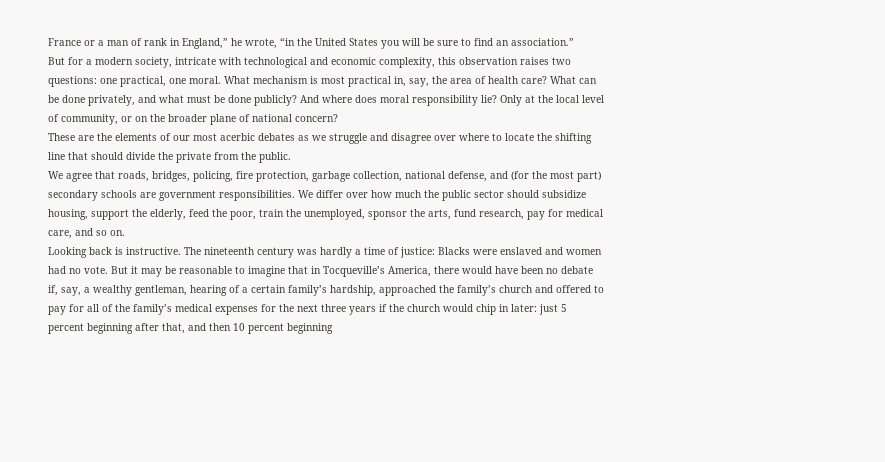France or a man of rank in England,” he wrote, “in the United States you will be sure to find an association.”
But for a modern society, intricate with technological and economic complexity, this observation raises two questions: one practical, one moral. What mechanism is most practical in, say, the area of health care? What can be done privately, and what must be done publicly? And where does moral responsibility lie? Only at the local level of community, or on the broader plane of national concern?
These are the elements of our most acerbic debates as we struggle and disagree over where to locate the shifting line that should divide the private from the public.
We agree that roads, bridges, policing, fire protection, garbage collection, national defense, and (for the most part) secondary schools are government responsibilities. We differ over how much the public sector should subsidize housing, support the elderly, feed the poor, train the unemployed, sponsor the arts, fund research, pay for medical care, and so on.
Looking back is instructive. The nineteenth century was hardly a time of justice: Blacks were enslaved and women had no vote. But it may be reasonable to imagine that in Tocqueville’s America, there would have been no debate if, say, a wealthy gentleman, hearing of a certain family’s hardship, approached the family’s church and offered to pay for all of the family’s medical expenses for the next three years if the church would chip in later: just 5 percent beginning after that, and then 10 percent beginning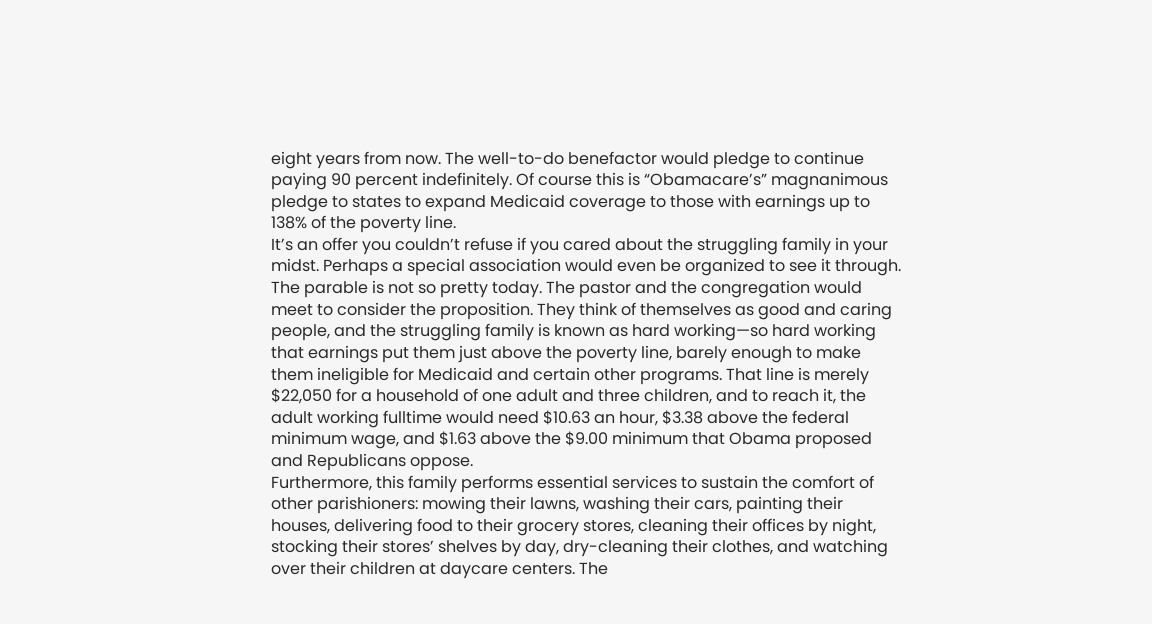eight years from now. The well-to-do benefactor would pledge to continue paying 90 percent indefinitely. Of course this is “Obamacare’s” magnanimous pledge to states to expand Medicaid coverage to those with earnings up to 138% of the poverty line.
It’s an offer you couldn’t refuse if you cared about the struggling family in your midst. Perhaps a special association would even be organized to see it through.
The parable is not so pretty today. The pastor and the congregation would meet to consider the proposition. They think of themselves as good and caring people, and the struggling family is known as hard working—so hard working that earnings put them just above the poverty line, barely enough to make them ineligible for Medicaid and certain other programs. That line is merely $22,050 for a household of one adult and three children, and to reach it, the adult working fulltime would need $10.63 an hour, $3.38 above the federal minimum wage, and $1.63 above the $9.00 minimum that Obama proposed and Republicans oppose.
Furthermore, this family performs essential services to sustain the comfort of other parishioners: mowing their lawns, washing their cars, painting their houses, delivering food to their grocery stores, cleaning their offices by night, stocking their stores’ shelves by day, dry-cleaning their clothes, and watching over their children at daycare centers. The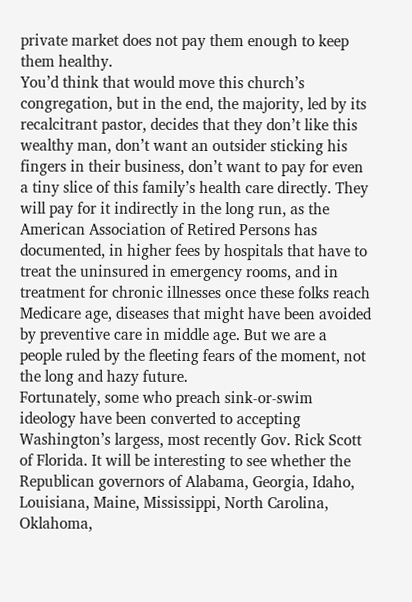private market does not pay them enough to keep them healthy.
You’d think that would move this church’s congregation, but in the end, the majority, led by its recalcitrant pastor, decides that they don’t like this wealthy man, don’t want an outsider sticking his fingers in their business, don’t want to pay for even a tiny slice of this family’s health care directly. They will pay for it indirectly in the long run, as the American Association of Retired Persons has documented, in higher fees by hospitals that have to treat the uninsured in emergency rooms, and in treatment for chronic illnesses once these folks reach Medicare age, diseases that might have been avoided by preventive care in middle age. But we are a people ruled by the fleeting fears of the moment, not the long and hazy future.
Fortunately, some who preach sink-or-swim ideology have been converted to accepting Washington’s largess, most recently Gov. Rick Scott of Florida. It will be interesting to see whether the Republican governors of Alabama, Georgia, Idaho, Louisiana, Maine, Mississippi, North Carolina, Oklahoma,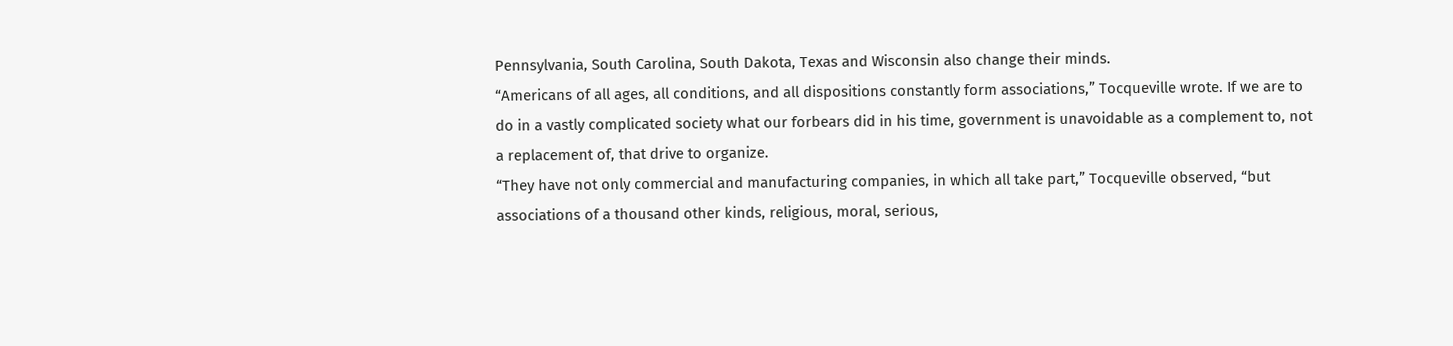Pennsylvania, South Carolina, South Dakota, Texas and Wisconsin also change their minds.
“Americans of all ages, all conditions, and all dispositions constantly form associations,” Tocqueville wrote. If we are to do in a vastly complicated society what our forbears did in his time, government is unavoidable as a complement to, not a replacement of, that drive to organize.
“They have not only commercial and manufacturing companies, in which all take part,” Tocqueville observed, “but associations of a thousand other kinds, religious, moral, serious,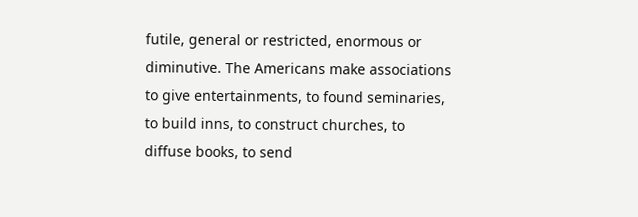futile, general or restricted, enormous or diminutive. The Americans make associations to give entertainments, to found seminaries, to build inns, to construct churches, to diffuse books, to send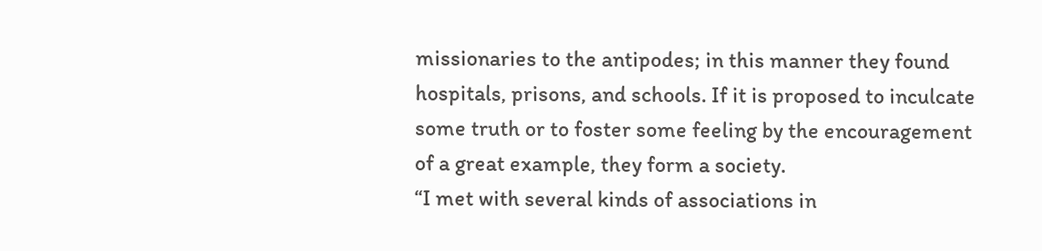missionaries to the antipodes; in this manner they found hospitals, prisons, and schools. If it is proposed to inculcate some truth or to foster some feeling by the encouragement of a great example, they form a society.
“I met with several kinds of associations in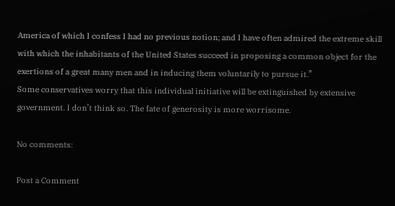America of which I confess I had no previous notion; and I have often admired the extreme skill with which the inhabitants of the United States succeed in proposing a common object for the exertions of a great many men and in inducing them voluntarily to pursue it.”
Some conservatives worry that this individual initiative will be extinguished by extensive government. I don’t think so. The fate of generosity is more worrisome.

No comments:

Post a Comment